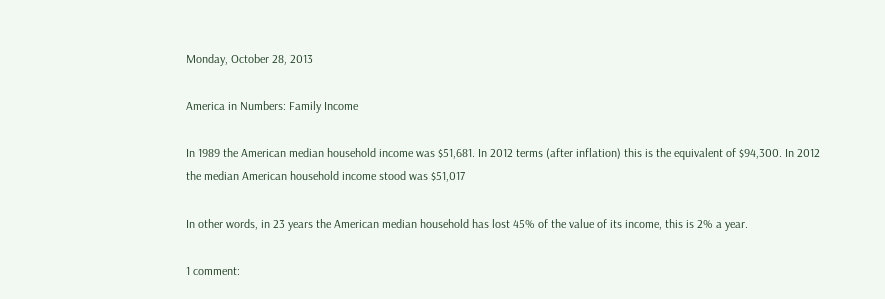Monday, October 28, 2013

America in Numbers: Family Income

In 1989 the American median household income was $51,681. In 2012 terms (after inflation) this is the equivalent of $94,300. In 2012 the median American household income stood was $51,017

In other words, in 23 years the American median household has lost 45% of the value of its income, this is 2% a year.

1 comment: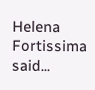Helena Fortissima said...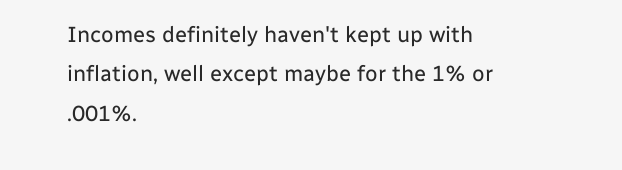Incomes definitely haven't kept up with inflation, well except maybe for the 1% or .001%.